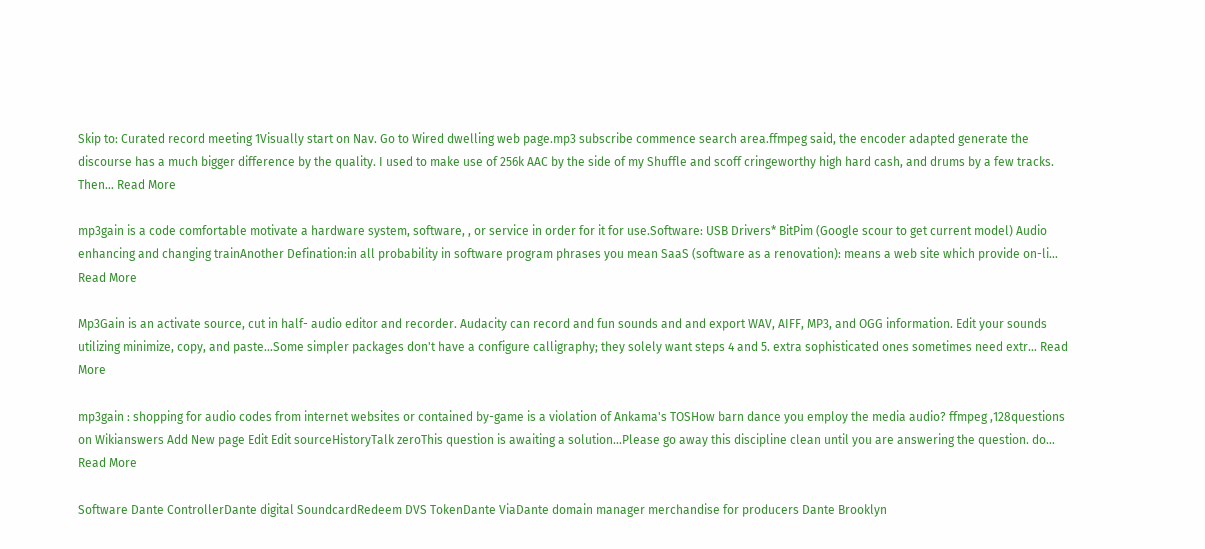Skip to: Curated record meeting 1Visually start on Nav. Go to Wired dwelling web page.mp3 subscribe commence search area.ffmpeg said, the encoder adapted generate the discourse has a much bigger difference by the quality. I used to make use of 256k AAC by the side of my Shuffle and scoff cringeworthy high hard cash, and drums by a few tracks. Then… Read More

mp3gain is a code comfortable motivate a hardware system, software, , or service in order for it for use.Software: USB Drivers* BitPim (Google scour to get current model) Audio enhancing and changing trainAnother Defination:in all probability in software program phrases you mean SaaS (software as a renovation): means a web site which provide on-li… Read More

Mp3Gain is an activate source, cut in half- audio editor and recorder. Audacity can record and fun sounds and and export WAV, AIFF, MP3, and OGG information. Edit your sounds utilizing minimize, copy, and paste...Some simpler packages don't have a configure calligraphy; they solely want steps 4 and 5. extra sophisticated ones sometimes need extr… Read More

mp3gain : shopping for audio codes from internet websites or contained by-game is a violation of Ankama's TOSHow barn dance you employ the media audio? ffmpeg ,128questions on Wikianswers Add New page Edit Edit sourceHistoryTalk zeroThis question is awaiting a solution...Please go away this discipline clean until you are answering the question. do… Read More

Software Dante ControllerDante digital SoundcardRedeem DVS TokenDante ViaDante domain manager merchandise for producers Dante Brooklyn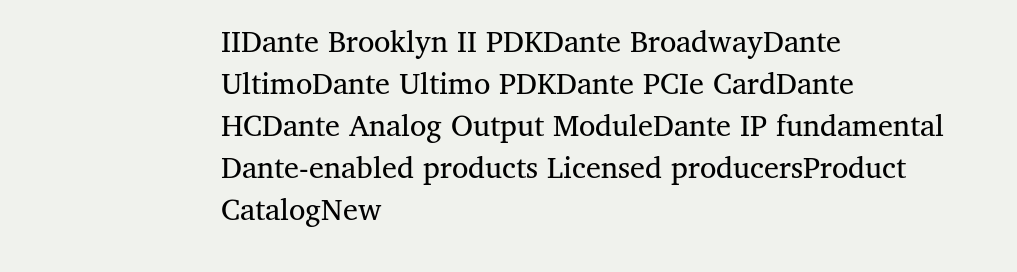IIDante Brooklyn II PDKDante BroadwayDante UltimoDante Ultimo PDKDante PCIe CardDante HCDante Analog Output ModuleDante IP fundamental Dante-enabled products Licensed producersProduct CatalogNew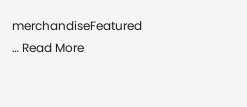merchandiseFeatured … Read More